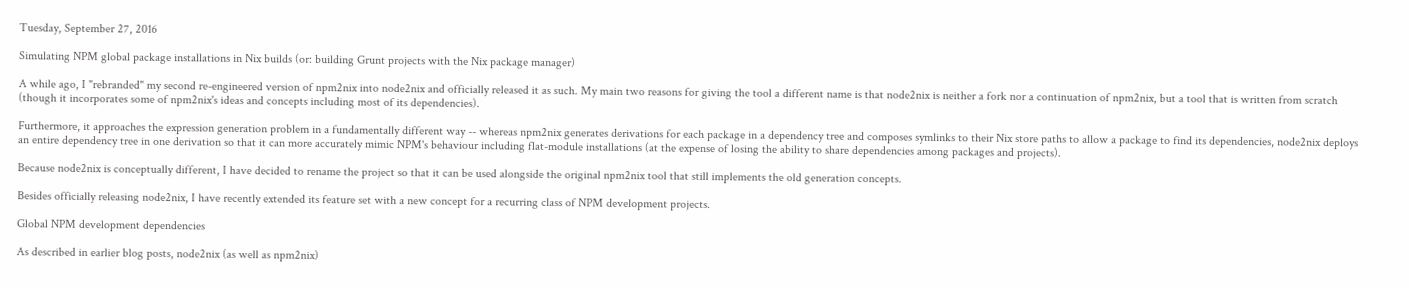Tuesday, September 27, 2016

Simulating NPM global package installations in Nix builds (or: building Grunt projects with the Nix package manager)

A while ago, I "rebranded" my second re-engineered version of npm2nix into node2nix and officially released it as such. My main two reasons for giving the tool a different name is that node2nix is neither a fork nor a continuation of npm2nix, but a tool that is written from scratch (though it incorporates some of npm2nix's ideas and concepts including most of its dependencies).

Furthermore, it approaches the expression generation problem in a fundamentally different way -- whereas npm2nix generates derivations for each package in a dependency tree and composes symlinks to their Nix store paths to allow a package to find its dependencies, node2nix deploys an entire dependency tree in one derivation so that it can more accurately mimic NPM's behaviour including flat-module installations (at the expense of losing the ability to share dependencies among packages and projects).

Because node2nix is conceptually different, I have decided to rename the project so that it can be used alongside the original npm2nix tool that still implements the old generation concepts.

Besides officially releasing node2nix, I have recently extended its feature set with a new concept for a recurring class of NPM development projects.

Global NPM development dependencies

As described in earlier blog posts, node2nix (as well as npm2nix)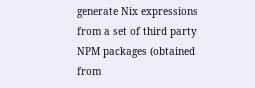generate Nix expressions from a set of third party NPM packages (obtained from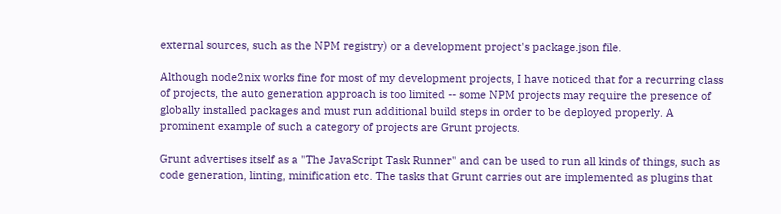external sources, such as the NPM registry) or a development project's package.json file.

Although node2nix works fine for most of my development projects, I have noticed that for a recurring class of projects, the auto generation approach is too limited -- some NPM projects may require the presence of globally installed packages and must run additional build steps in order to be deployed properly. A prominent example of such a category of projects are Grunt projects.

Grunt advertises itself as a "The JavaScript Task Runner" and can be used to run all kinds of things, such as code generation, linting, minification etc. The tasks that Grunt carries out are implemented as plugins that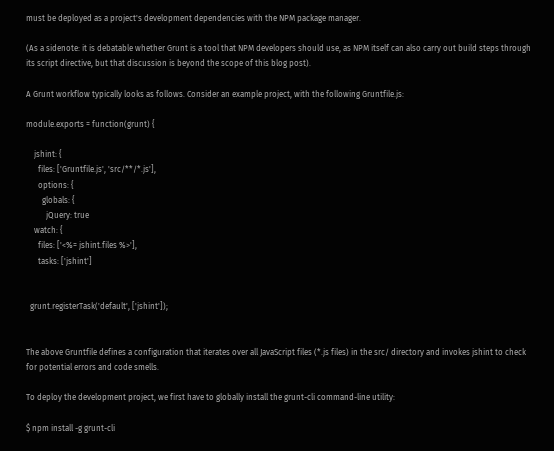must be deployed as a project's development dependencies with the NPM package manager.

(As a sidenote: it is debatable whether Grunt is a tool that NPM developers should use, as NPM itself can also carry out build steps through its script directive, but that discussion is beyond the scope of this blog post).

A Grunt workflow typically looks as follows. Consider an example project, with the following Gruntfile.js:

module.exports = function(grunt) {

    jshint: {
      files: ['Gruntfile.js', 'src/**/*.js'],
      options: {
        globals: {
          jQuery: true
    watch: {
      files: ['<%= jshint.files %>'],
      tasks: ['jshint']


  grunt.registerTask('default', ['jshint']);


The above Gruntfile defines a configuration that iterates over all JavaScript files (*.js files) in the src/ directory and invokes jshint to check for potential errors and code smells.

To deploy the development project, we first have to globally install the grunt-cli command-line utility:

$ npm install -g grunt-cli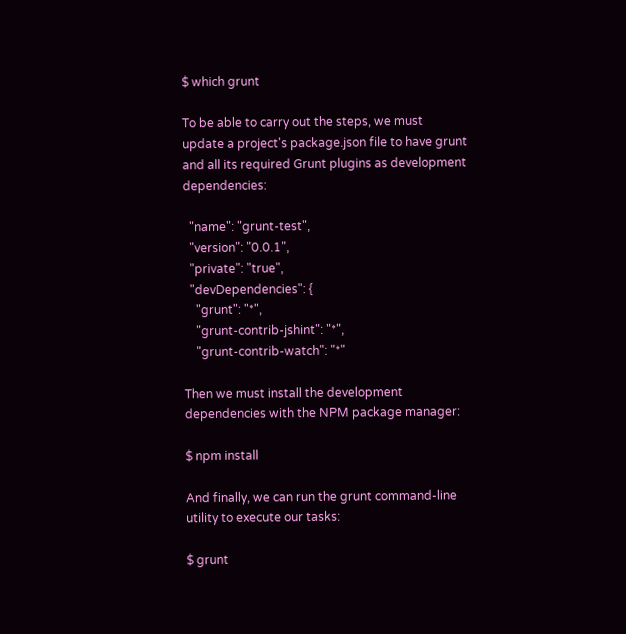$ which grunt

To be able to carry out the steps, we must update a project's package.json file to have grunt and all its required Grunt plugins as development dependencies:

  "name": "grunt-test",
  "version": "0.0.1",
  "private": "true",
  "devDependencies": {
    "grunt": "*",
    "grunt-contrib-jshint": "*",
    "grunt-contrib-watch": "*"

Then we must install the development dependencies with the NPM package manager:

$ npm install

And finally, we can run the grunt command-line utility to execute our tasks:

$ grunt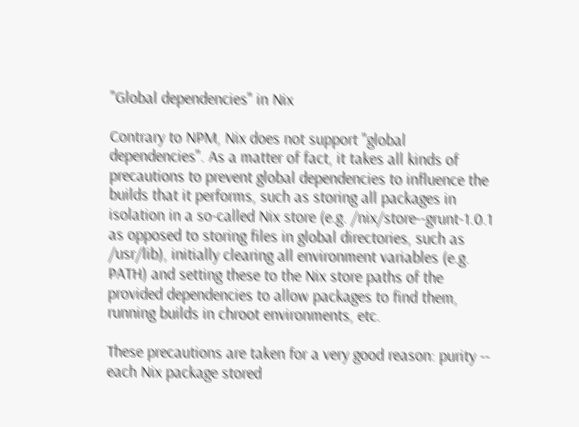"Global dependencies" in Nix

Contrary to NPM, Nix does not support "global dependencies". As a matter of fact, it takes all kinds of precautions to prevent global dependencies to influence the builds that it performs, such as storing all packages in isolation in a so-called Nix store (e.g. /nix/store--grunt-1.0.1 as opposed to storing files in global directories, such as /usr/lib), initially clearing all environment variables (e.g. PATH) and setting these to the Nix store paths of the provided dependencies to allow packages to find them, running builds in chroot environments, etc.

These precautions are taken for a very good reason: purity -- each Nix package stored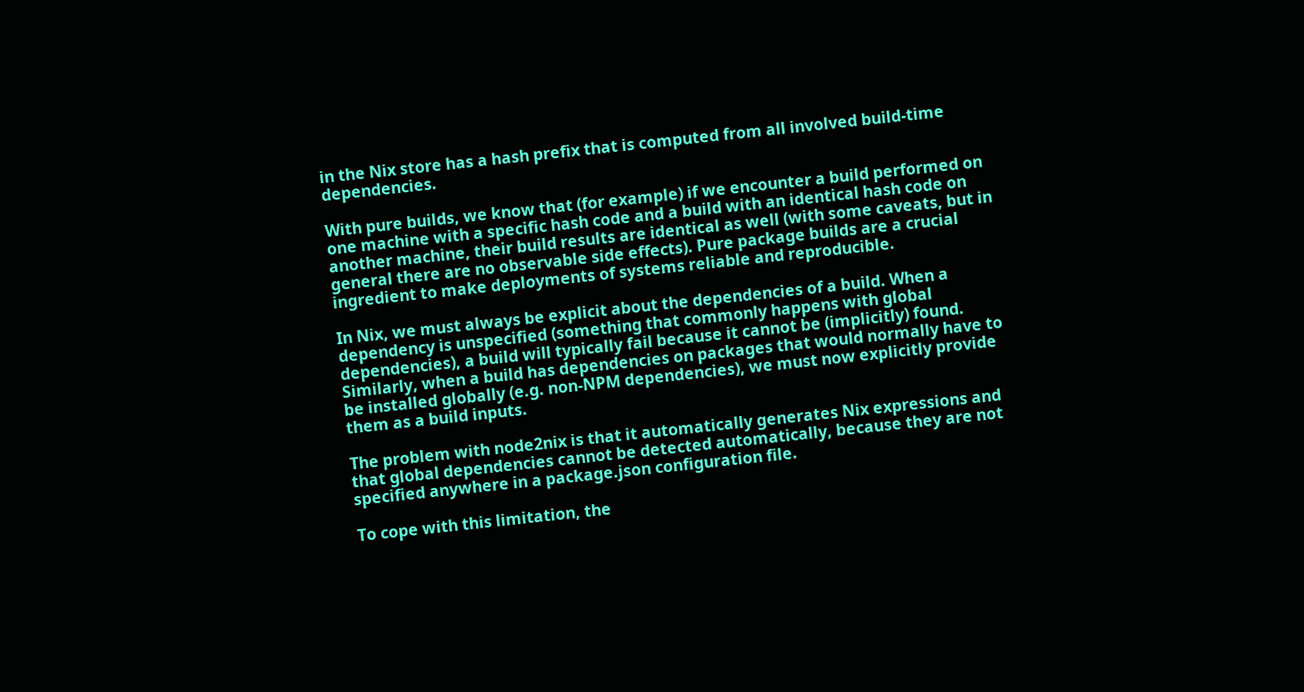in the Nix store has a hash prefix that is computed from all involved build-time dependencies.

With pure builds, we know that (for example) if we encounter a build performed on one machine with a specific hash code and a build with an identical hash code on another machine, their build results are identical as well (with some caveats, but in general there are no observable side effects). Pure package builds are a crucial ingredient to make deployments of systems reliable and reproducible.

In Nix, we must always be explicit about the dependencies of a build. When a dependency is unspecified (something that commonly happens with global dependencies), a build will typically fail because it cannot be (implicitly) found. Similarly, when a build has dependencies on packages that would normally have to be installed globally (e.g. non-NPM dependencies), we must now explicitly provide them as a build inputs.

The problem with node2nix is that it automatically generates Nix expressions and that global dependencies cannot be detected automatically, because they are not specified anywhere in a package.json configuration file.

To cope with this limitation, the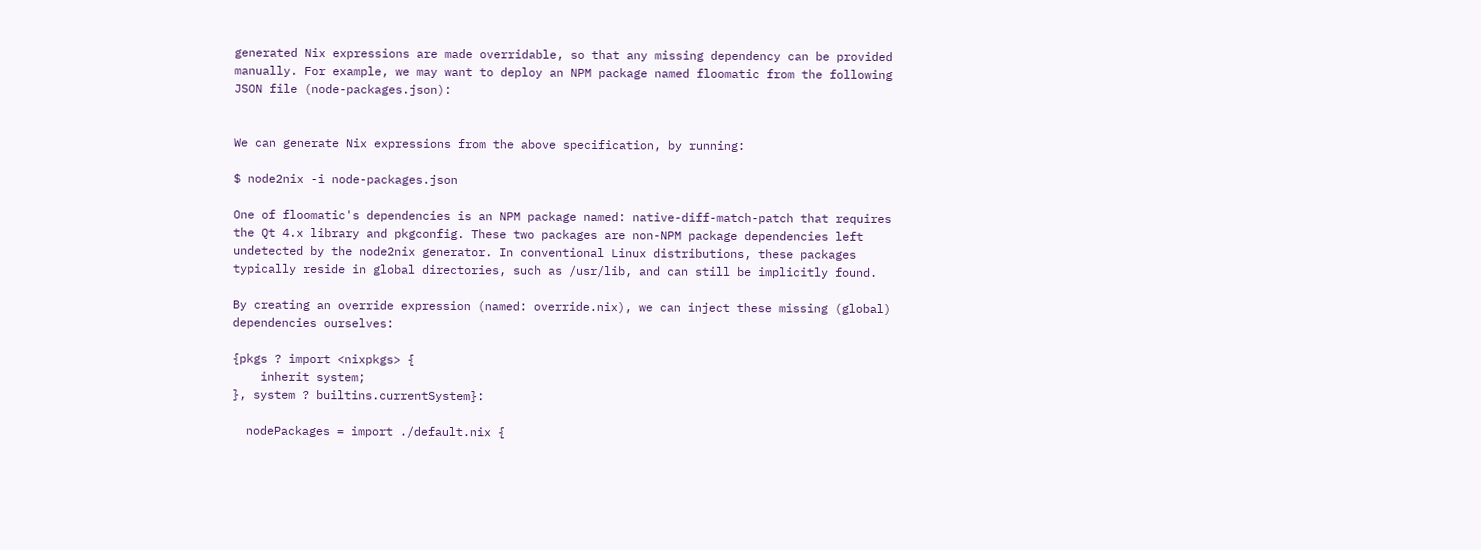generated Nix expressions are made overridable, so that any missing dependency can be provided manually. For example, we may want to deploy an NPM package named floomatic from the following JSON file (node-packages.json):


We can generate Nix expressions from the above specification, by running:

$ node2nix -i node-packages.json

One of floomatic's dependencies is an NPM package named: native-diff-match-patch that requires the Qt 4.x library and pkgconfig. These two packages are non-NPM package dependencies left undetected by the node2nix generator. In conventional Linux distributions, these packages typically reside in global directories, such as /usr/lib, and can still be implicitly found.

By creating an override expression (named: override.nix), we can inject these missing (global) dependencies ourselves:

{pkgs ? import <nixpkgs> {
    inherit system;
}, system ? builtins.currentSystem}:

  nodePackages = import ./default.nix {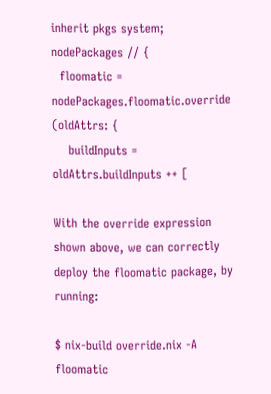inherit pkgs system;
nodePackages // {
  floomatic = nodePackages.floomatic.override (oldAttrs: {
    buildInputs = oldAttrs.buildInputs ++ [

With the override expression shown above, we can correctly deploy the floomatic package, by running:

$ nix-build override.nix -A floomatic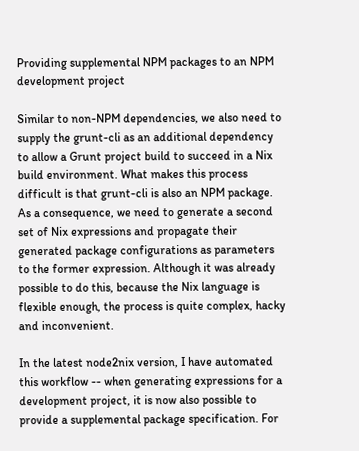Providing supplemental NPM packages to an NPM development project

Similar to non-NPM dependencies, we also need to supply the grunt-cli as an additional dependency to allow a Grunt project build to succeed in a Nix build environment. What makes this process difficult is that grunt-cli is also an NPM package. As a consequence, we need to generate a second set of Nix expressions and propagate their generated package configurations as parameters to the former expression. Although it was already possible to do this, because the Nix language is flexible enough, the process is quite complex, hacky and inconvenient.

In the latest node2nix version, I have automated this workflow -- when generating expressions for a development project, it is now also possible to provide a supplemental package specification. For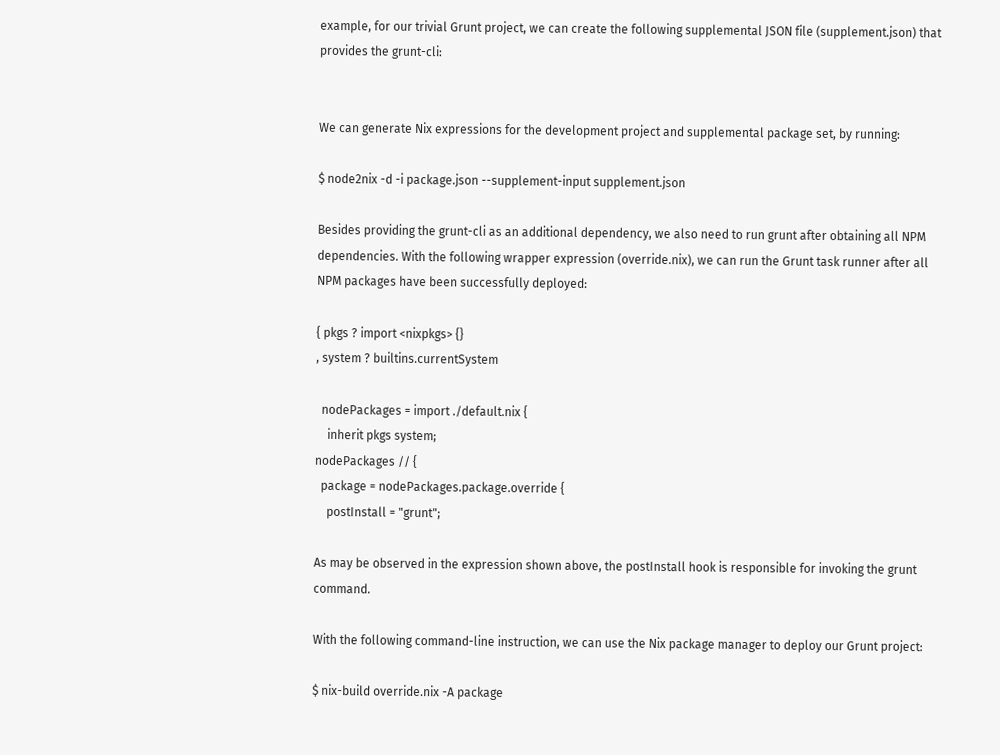example, for our trivial Grunt project, we can create the following supplemental JSON file (supplement.json) that provides the grunt-cli:


We can generate Nix expressions for the development project and supplemental package set, by running:

$ node2nix -d -i package.json --supplement-input supplement.json

Besides providing the grunt-cli as an additional dependency, we also need to run grunt after obtaining all NPM dependencies. With the following wrapper expression (override.nix), we can run the Grunt task runner after all NPM packages have been successfully deployed:

{ pkgs ? import <nixpkgs> {}
, system ? builtins.currentSystem

  nodePackages = import ./default.nix {
    inherit pkgs system;
nodePackages // {
  package = nodePackages.package.override {
    postInstall = "grunt";

As may be observed in the expression shown above, the postInstall hook is responsible for invoking the grunt command.

With the following command-line instruction, we can use the Nix package manager to deploy our Grunt project:

$ nix-build override.nix -A package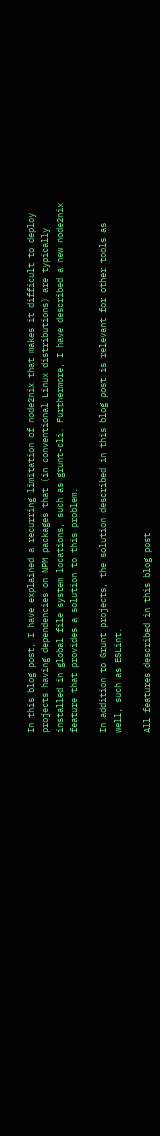In this blog post, I have explained a recurring limitation of node2nix that makes it difficult to deploy projects having dependencies on NPM packages that (in conventional Linux distributions) are typically installed in global file system locations, such as grunt-cli. Furthermore, I have described a new node2nix feature that provides a solution to this problem.

In addition to Grunt projects, the solution described in this blog post is relevant for other tools as well, such as ESLint.

All features described in this blog post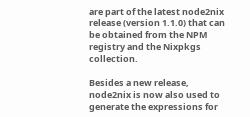are part of the latest node2nix release (version 1.1.0) that can be obtained from the NPM registry and the Nixpkgs collection.

Besides a new release, node2nix is now also used to generate the expressions for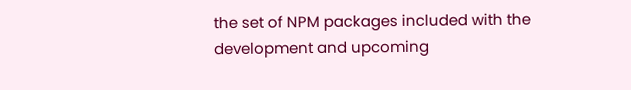the set of NPM packages included with the development and upcoming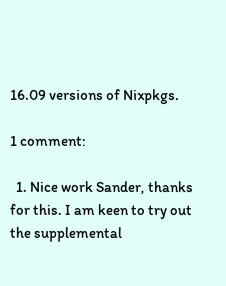16.09 versions of Nixpkgs.

1 comment:

  1. Nice work Sander, thanks for this. I am keen to try out the supplemental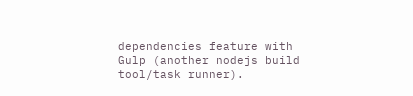dependencies feature with Gulp (another nodejs build tool/task runner).